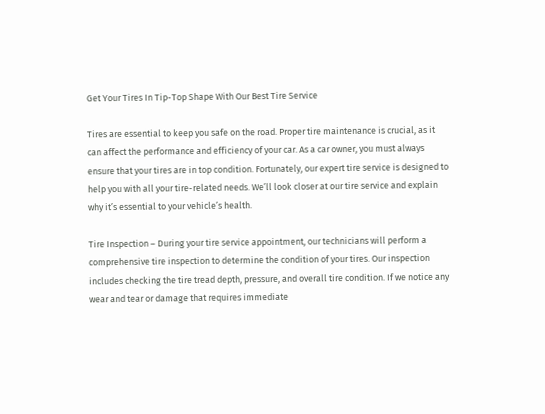Get Your Tires In Tip-Top Shape With Our Best Tire Service

Tires are essential to keep you safe on the road. Proper tire maintenance is crucial, as it can affect the performance and efficiency of your car. As a car owner, you must always ensure that your tires are in top condition. Fortunately, our expert tire service is designed to help you with all your tire-related needs. We’ll look closer at our tire service and explain why it’s essential to your vehicle’s health.

Tire Inspection – During your tire service appointment, our technicians will perform a comprehensive tire inspection to determine the condition of your tires. Our inspection includes checking the tire tread depth, pressure, and overall tire condition. If we notice any wear and tear or damage that requires immediate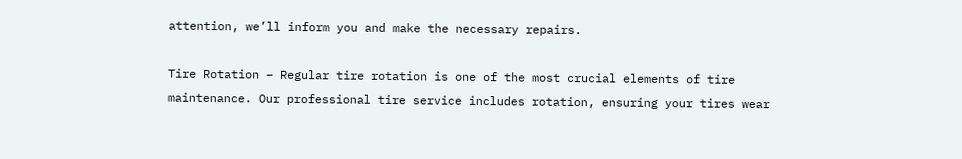attention, we’ll inform you and make the necessary repairs.

Tire Rotation – Regular tire rotation is one of the most crucial elements of tire maintenance. Our professional tire service includes rotation, ensuring your tires wear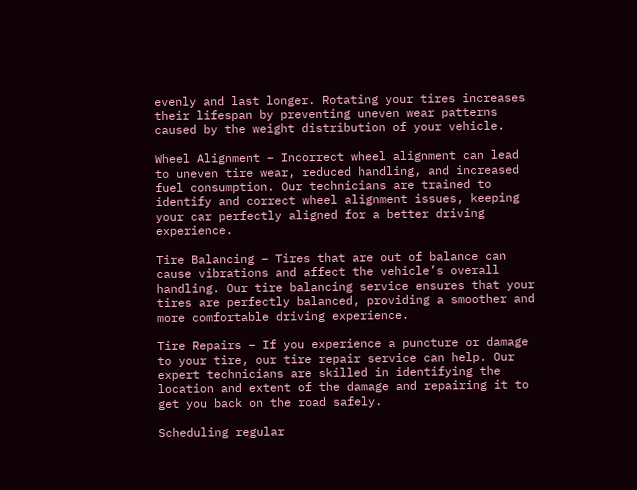evenly and last longer. Rotating your tires increases their lifespan by preventing uneven wear patterns caused by the weight distribution of your vehicle.

Wheel Alignment – Incorrect wheel alignment can lead to uneven tire wear, reduced handling, and increased fuel consumption. Our technicians are trained to identify and correct wheel alignment issues, keeping your car perfectly aligned for a better driving experience.

Tire Balancing – Tires that are out of balance can cause vibrations and affect the vehicle’s overall handling. Our tire balancing service ensures that your tires are perfectly balanced, providing a smoother and more comfortable driving experience.

Tire Repairs – If you experience a puncture or damage to your tire, our tire repair service can help. Our expert technicians are skilled in identifying the location and extent of the damage and repairing it to get you back on the road safely.

Scheduling regular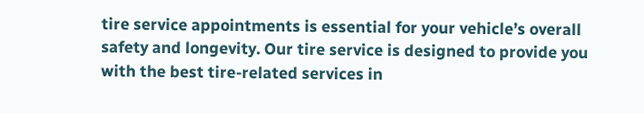tire service appointments is essential for your vehicle’s overall safety and longevity. Our tire service is designed to provide you with the best tire-related services in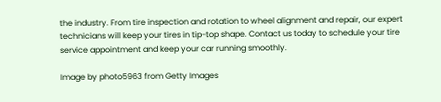the industry. From tire inspection and rotation to wheel alignment and repair, our expert technicians will keep your tires in tip-top shape. Contact us today to schedule your tire service appointment and keep your car running smoothly.

Image by photo5963 from Getty Images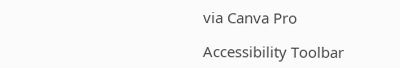via Canva Pro

Accessibility Toolbar